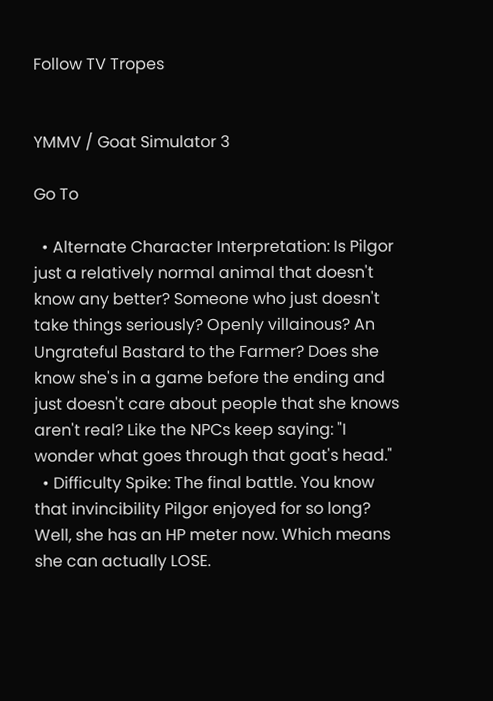Follow TV Tropes


YMMV / Goat Simulator 3

Go To

  • Alternate Character Interpretation: Is Pilgor just a relatively normal animal that doesn't know any better? Someone who just doesn't take things seriously? Openly villainous? An Ungrateful Bastard to the Farmer? Does she know she's in a game before the ending and just doesn't care about people that she knows aren't real? Like the NPCs keep saying: "I wonder what goes through that goat's head."
  • Difficulty Spike: The final battle. You know that invincibility Pilgor enjoyed for so long? Well, she has an HP meter now. Which means she can actually LOSE.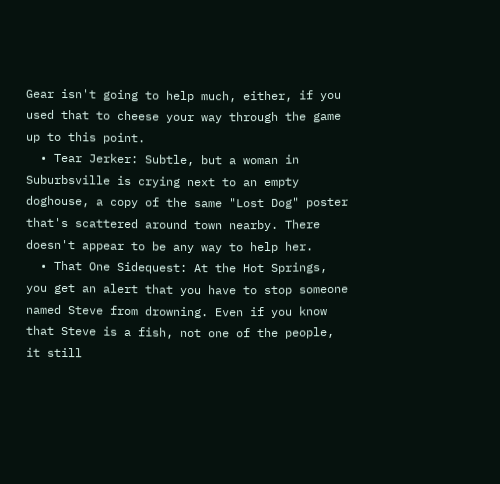Gear isn't going to help much, either, if you used that to cheese your way through the game up to this point.
  • Tear Jerker: Subtle, but a woman in Suburbsville is crying next to an empty doghouse, a copy of the same "Lost Dog" poster that's scattered around town nearby. There doesn't appear to be any way to help her.
  • That One Sidequest: At the Hot Springs, you get an alert that you have to stop someone named Steve from drowning. Even if you know that Steve is a fish, not one of the people, it still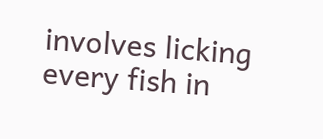involves licking every fish in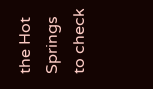the Hot Springs to check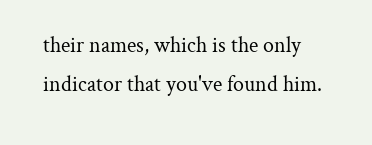their names, which is the only indicator that you've found him.